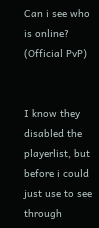Can i see who is online? (Official PvP)


I know they disabled the playerlist, but before i could just use to see through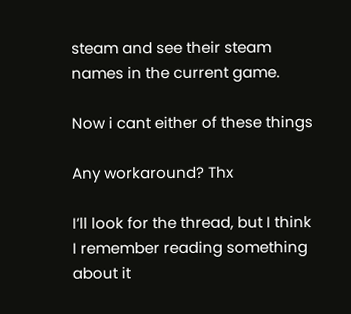steam and see their steam names in the current game.

Now i cant either of these things

Any workaround? Thx

I’ll look for the thread, but I think I remember reading something about it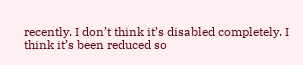recently. I don’t think it’s disabled completely. I think it’s been reduced so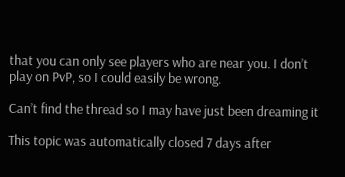that you can only see players who are near you. I don’t play on PvP, so I could easily be wrong.

Can’t find the thread so I may have just been dreaming it

This topic was automatically closed 7 days after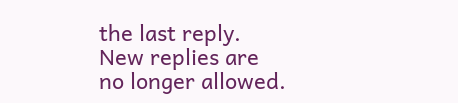the last reply. New replies are no longer allowed.